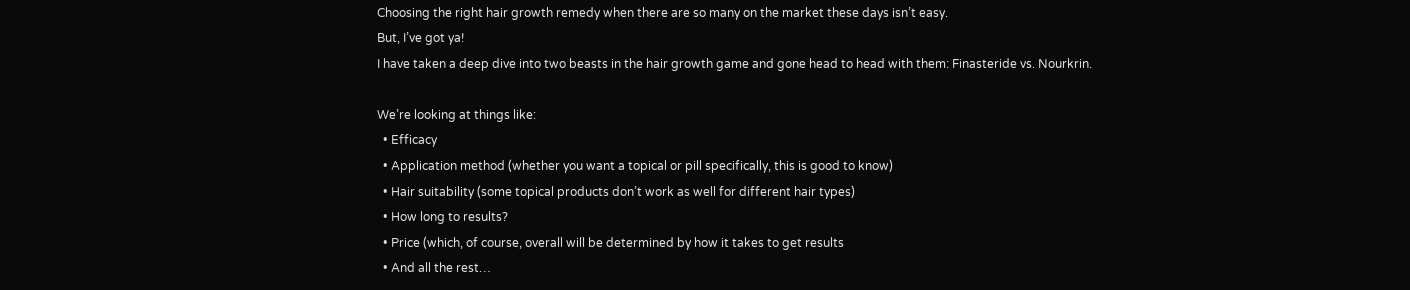Choosing the right hair growth remedy when there are so many on the market these days isn’t easy.
But, I’ve got ya!
I have taken a deep dive into two beasts in the hair growth game and gone head to head with them: Finasteride vs. Nourkrin.

We’re looking at things like:
  • Efficacy
  • Application method (whether you want a topical or pill specifically, this is good to know)
  • Hair suitability (some topical products don’t work as well for different hair types)
  • How long to results?
  • Price (which, of course, overall will be determined by how it takes to get results
  • And all the rest…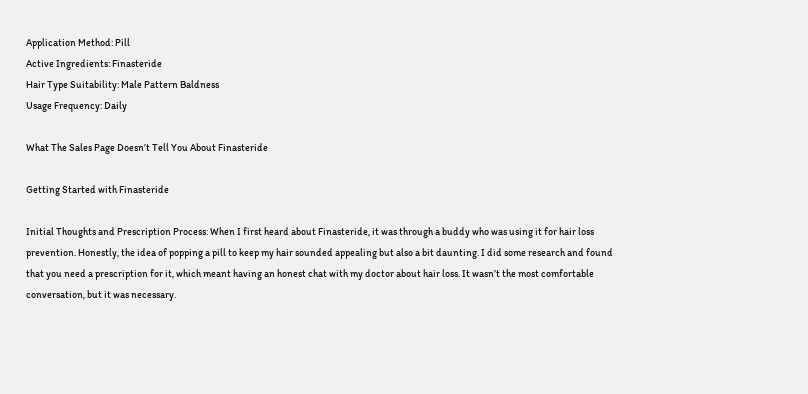Application Method: Pill
Active Ingredients: Finasteride
Hair Type Suitability: Male Pattern Baldness
Usage Frequency: Daily

What The Sales Page Doesn’t Tell You About Finasteride

Getting Started with Finasteride

Initial Thoughts and Prescription Process: When I first heard about Finasteride, it was through a buddy who was using it for hair loss prevention. Honestly, the idea of popping a pill to keep my hair sounded appealing but also a bit daunting. I did some research and found that you need a prescription for it, which meant having an honest chat with my doctor about hair loss. It wasn’t the most comfortable conversation, but it was necessary.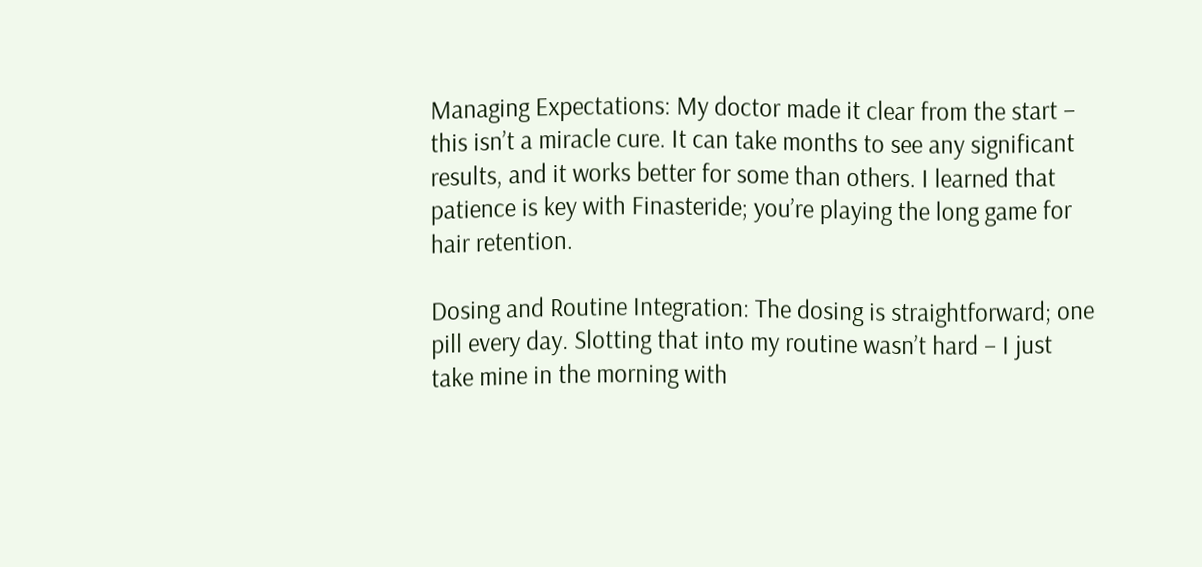Managing Expectations: My doctor made it clear from the start – this isn’t a miracle cure. It can take months to see any significant results, and it works better for some than others. I learned that patience is key with Finasteride; you’re playing the long game for hair retention.

Dosing and Routine Integration: The dosing is straightforward; one pill every day. Slotting that into my routine wasn’t hard – I just take mine in the morning with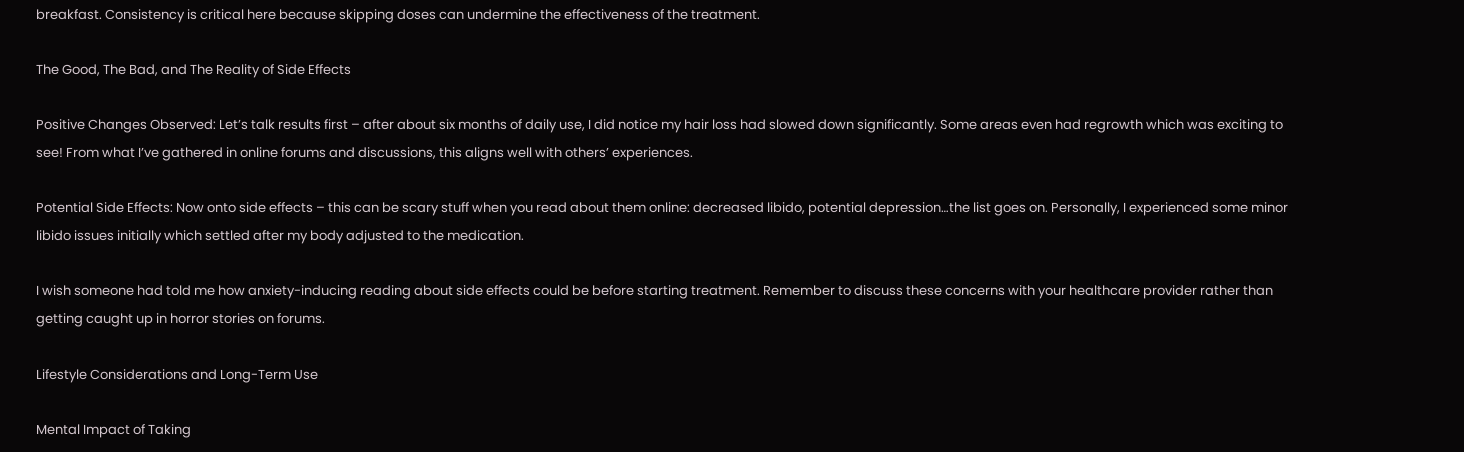breakfast. Consistency is critical here because skipping doses can undermine the effectiveness of the treatment.

The Good, The Bad, and The Reality of Side Effects

Positive Changes Observed: Let’s talk results first – after about six months of daily use, I did notice my hair loss had slowed down significantly. Some areas even had regrowth which was exciting to see! From what I’ve gathered in online forums and discussions, this aligns well with others’ experiences.

Potential Side Effects: Now onto side effects – this can be scary stuff when you read about them online: decreased libido, potential depression…the list goes on. Personally, I experienced some minor libido issues initially which settled after my body adjusted to the medication.

I wish someone had told me how anxiety-inducing reading about side effects could be before starting treatment. Remember to discuss these concerns with your healthcare provider rather than getting caught up in horror stories on forums.

Lifestyle Considerations and Long-Term Use

Mental Impact of Taking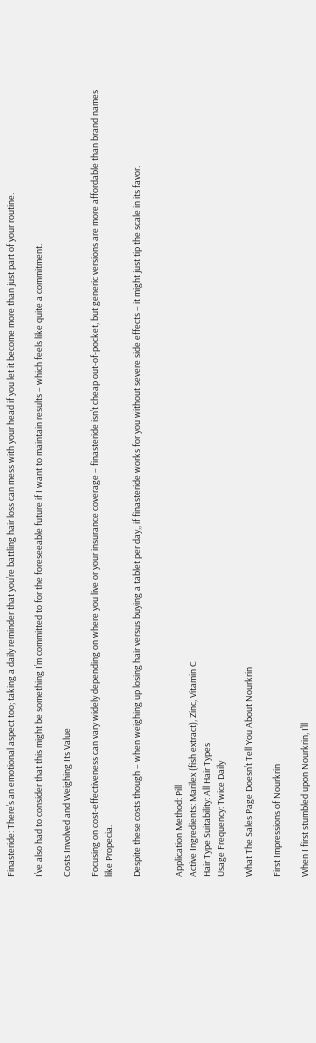Finasteride: There’s an emotional aspect too; taking a daily reminder that you’re battling hair loss can mess with your head if you let it become more than just part of your routine.

I’ve also had to consider that this might be something I’m committed to for the foreseeable future if I want to maintain results – which feels like quite a commitment.

Costs Involved and Weighing Its Value

Focusing on cost-effectiveness can vary widely depending on where you live or your insurance coverage – finasteride isn’t cheap out-of-pocket, but generic versions are more affordable than brand names like Propecia.

Despite these costs though – when weighing up losing hair versus buying a tablet per day,, if finasteride works for you without severe side effects – it might just tip the scale in its favor.


Application Method: Pill
Active Ingredients: Marilex (fish extract), Zinc, Vitamin C
Hair Type Suitability: All Hair Types
Usage Frequency: Twice Daily

What The Sales Page Doesn’t Tell You About Nourkrin

First Impressions of Nourkrin

When I first stumbled upon Nourkrin, I’ll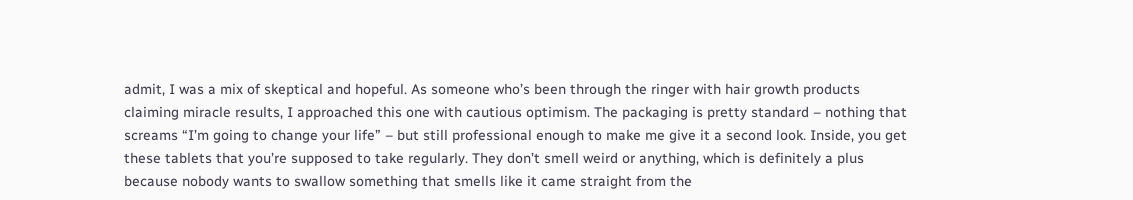admit, I was a mix of skeptical and hopeful. As someone who’s been through the ringer with hair growth products claiming miracle results, I approached this one with cautious optimism. The packaging is pretty standard – nothing that screams “I’m going to change your life” – but still professional enough to make me give it a second look. Inside, you get these tablets that you’re supposed to take regularly. They don’t smell weird or anything, which is definitely a plus because nobody wants to swallow something that smells like it came straight from the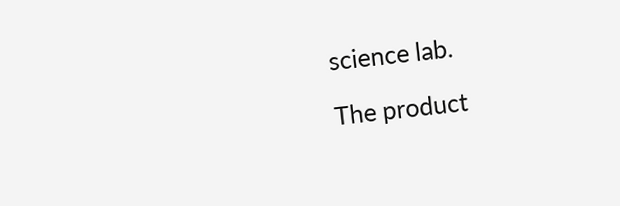science lab.

The product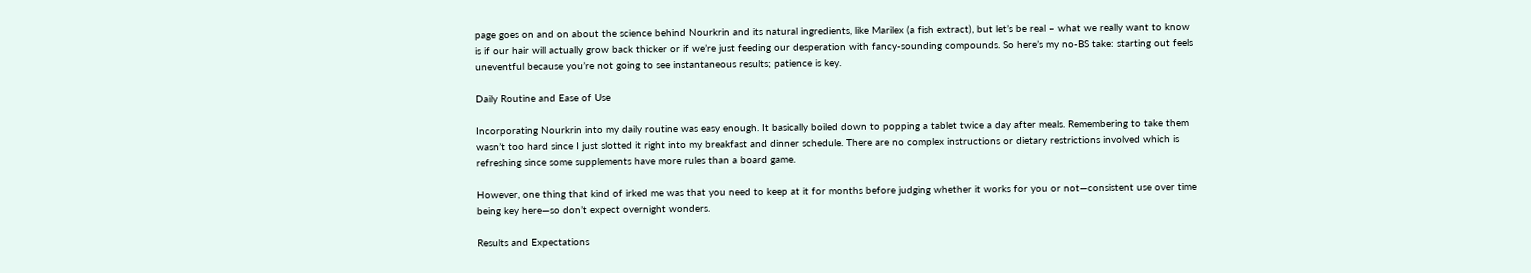page goes on and on about the science behind Nourkrin and its natural ingredients, like Marilex (a fish extract), but let’s be real – what we really want to know is if our hair will actually grow back thicker or if we’re just feeding our desperation with fancy-sounding compounds. So here’s my no-BS take: starting out feels uneventful because you’re not going to see instantaneous results; patience is key.

Daily Routine and Ease of Use

Incorporating Nourkrin into my daily routine was easy enough. It basically boiled down to popping a tablet twice a day after meals. Remembering to take them wasn’t too hard since I just slotted it right into my breakfast and dinner schedule. There are no complex instructions or dietary restrictions involved which is refreshing since some supplements have more rules than a board game.

However, one thing that kind of irked me was that you need to keep at it for months before judging whether it works for you or not—consistent use over time being key here—so don’t expect overnight wonders.

Results and Expectations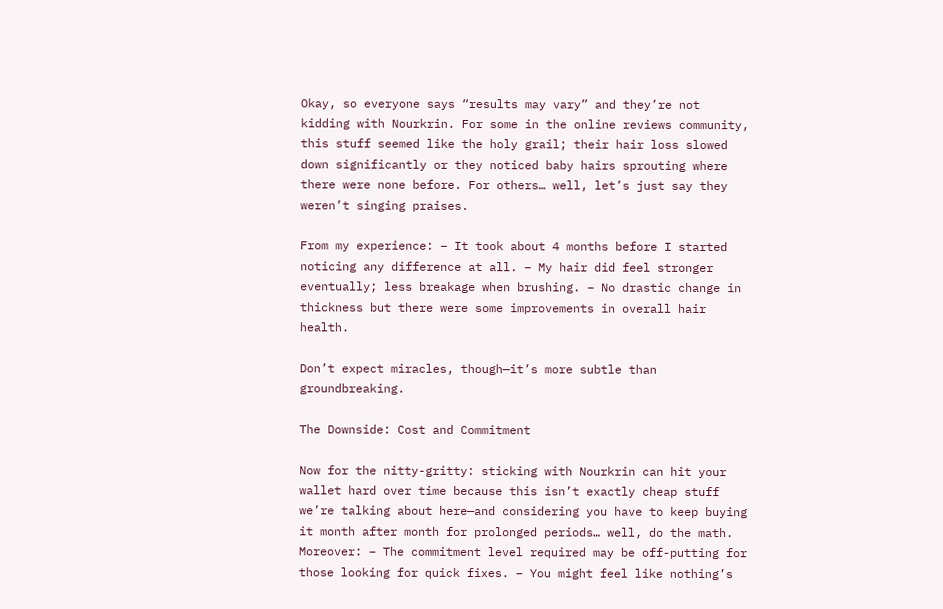Okay, so everyone says “results may vary” and they’re not kidding with Nourkrin. For some in the online reviews community, this stuff seemed like the holy grail; their hair loss slowed down significantly or they noticed baby hairs sprouting where there were none before. For others… well, let’s just say they weren’t singing praises.

From my experience: – It took about 4 months before I started noticing any difference at all. – My hair did feel stronger eventually; less breakage when brushing. – No drastic change in thickness but there were some improvements in overall hair health.

Don’t expect miracles, though—it’s more subtle than groundbreaking.

The Downside: Cost and Commitment

Now for the nitty-gritty: sticking with Nourkrin can hit your wallet hard over time because this isn’t exactly cheap stuff we’re talking about here—and considering you have to keep buying it month after month for prolonged periods… well, do the math. Moreover: – The commitment level required may be off-putting for those looking for quick fixes. – You might feel like nothing’s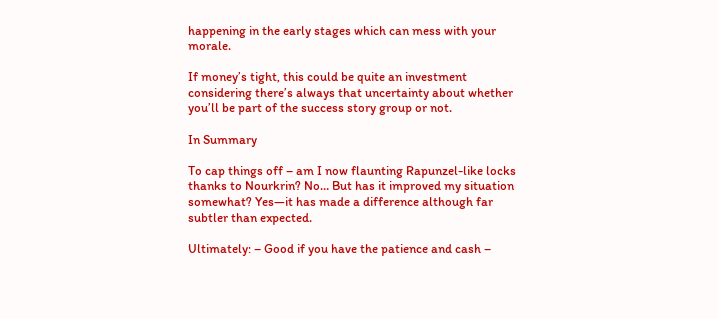happening in the early stages which can mess with your morale.

If money’s tight, this could be quite an investment considering there’s always that uncertainty about whether you’ll be part of the success story group or not.

In Summary

To cap things off – am I now flaunting Rapunzel-like locks thanks to Nourkrin? No… But has it improved my situation somewhat? Yes—it has made a difference although far subtler than expected.

Ultimately: – Good if you have the patience and cash –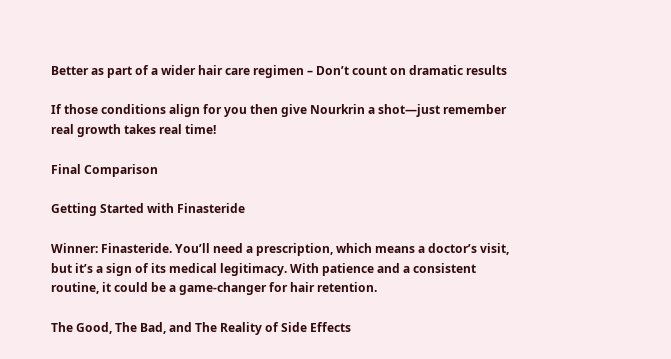Better as part of a wider hair care regimen – Don’t count on dramatic results

If those conditions align for you then give Nourkrin a shot—just remember real growth takes real time!

Final Comparison

Getting Started with Finasteride

Winner: Finasteride. You’ll need a prescription, which means a doctor’s visit, but it’s a sign of its medical legitimacy. With patience and a consistent routine, it could be a game-changer for hair retention.

The Good, The Bad, and The Reality of Side Effects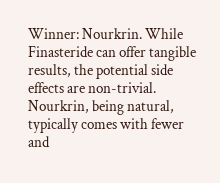Winner: Nourkrin. While Finasteride can offer tangible results, the potential side effects are non-trivial. Nourkrin, being natural, typically comes with fewer and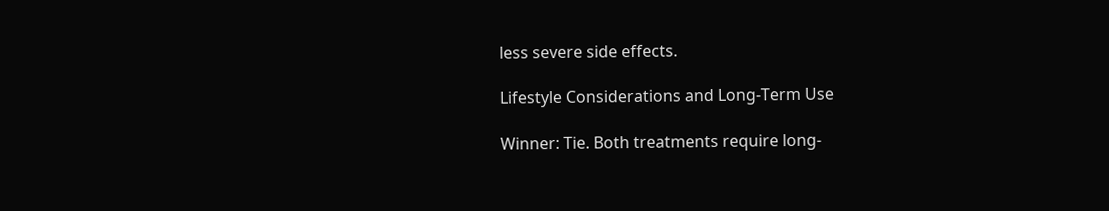less severe side effects.

Lifestyle Considerations and Long-Term Use

Winner: Tie. Both treatments require long-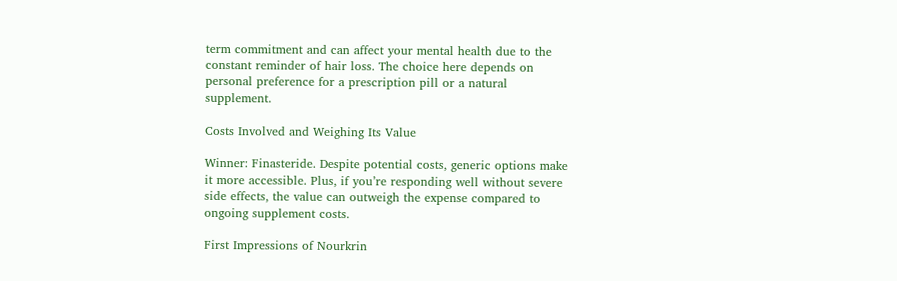term commitment and can affect your mental health due to the constant reminder of hair loss. The choice here depends on personal preference for a prescription pill or a natural supplement.

Costs Involved and Weighing Its Value

Winner: Finasteride. Despite potential costs, generic options make it more accessible. Plus, if you’re responding well without severe side effects, the value can outweigh the expense compared to ongoing supplement costs.

First Impressions of Nourkrin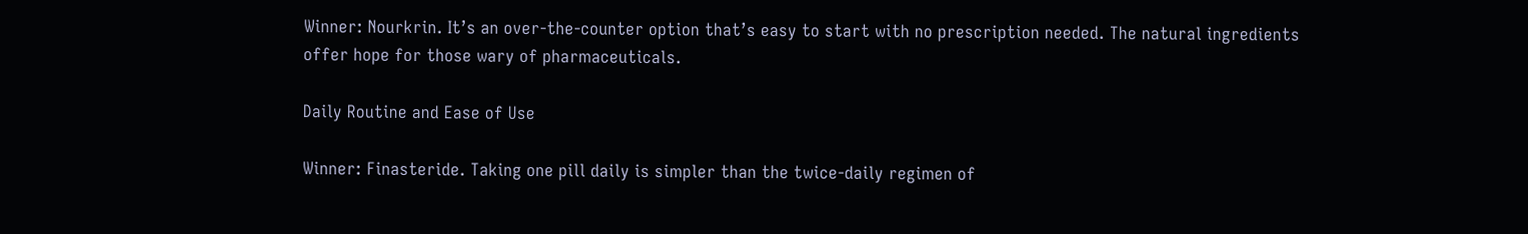Winner: Nourkrin. It’s an over-the-counter option that’s easy to start with no prescription needed. The natural ingredients offer hope for those wary of pharmaceuticals.

Daily Routine and Ease of Use

Winner: Finasteride. Taking one pill daily is simpler than the twice-daily regimen of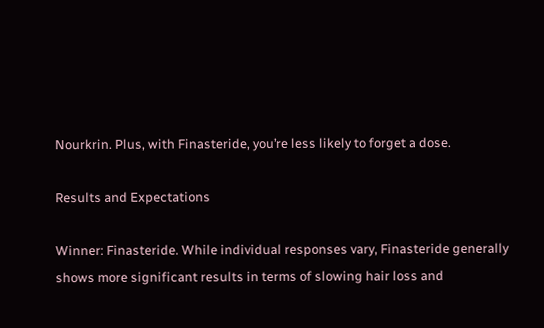Nourkrin. Plus, with Finasteride, you’re less likely to forget a dose.

Results and Expectations

Winner: Finasteride. While individual responses vary, Finasteride generally shows more significant results in terms of slowing hair loss and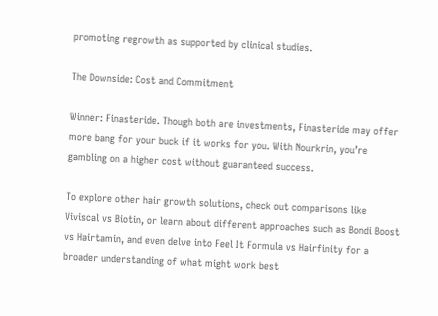promoting regrowth as supported by clinical studies.

The Downside: Cost and Commitment

Winner: Finasteride. Though both are investments, Finasteride may offer more bang for your buck if it works for you. With Nourkrin, you’re gambling on a higher cost without guaranteed success.

To explore other hair growth solutions, check out comparisons like Viviscal vs Biotin, or learn about different approaches such as Bondi Boost vs Hairtamin, and even delve into Feel It Formula vs Hairfinity for a broader understanding of what might work best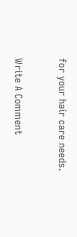for your hair care needs.

Write A Comment